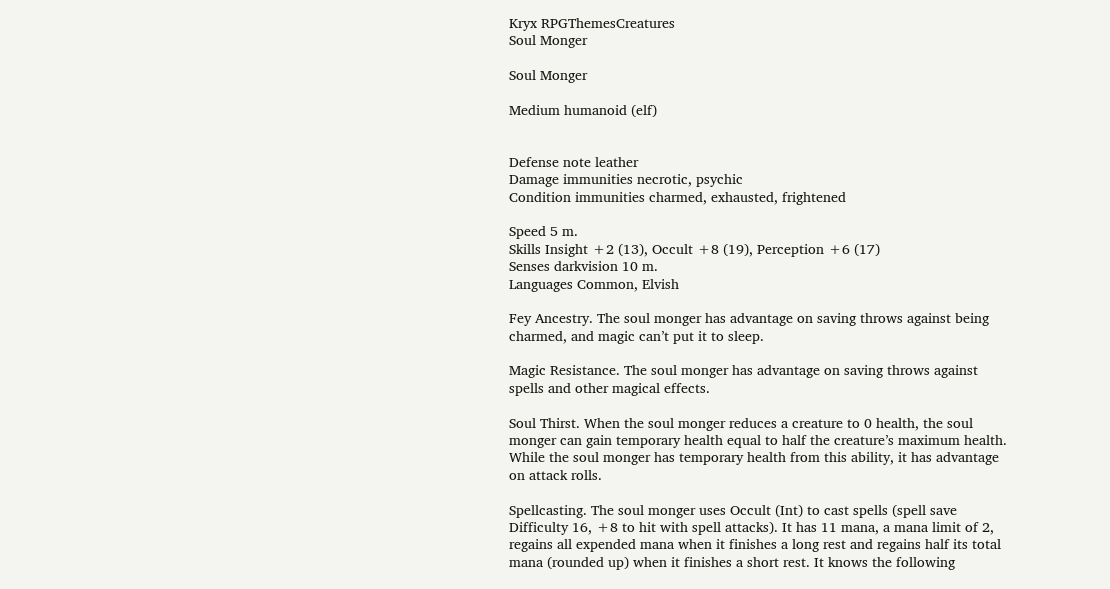Kryx RPGThemesCreatures
Soul Monger

Soul Monger

Medium humanoid (elf)


Defense note leather
Damage immunities necrotic, psychic
Condition immunities charmed, exhausted, frightened

Speed 5 m.
Skills Insight +2 (13), Occult +8 (19), Perception +6 (17)
Senses darkvision 10 m.
Languages Common, Elvish

Fey Ancestry. The soul monger has advantage on saving throws against being charmed, and magic can’t put it to sleep.

Magic Resistance. The soul monger has advantage on saving throws against spells and other magical effects.

Soul Thirst. When the soul monger reduces a creature to 0 health, the soul monger can gain temporary health equal to half the creature’s maximum health. While the soul monger has temporary health from this ability, it has advantage on attack rolls.

Spellcasting. The soul monger uses Occult (Int) to cast spells (spell save Difficulty 16, +8 to hit with spell attacks). It has 11 mana, a mana limit of 2, regains all expended mana when it finishes a long rest and regains half its total mana (rounded up) when it finishes a short rest. It knows the following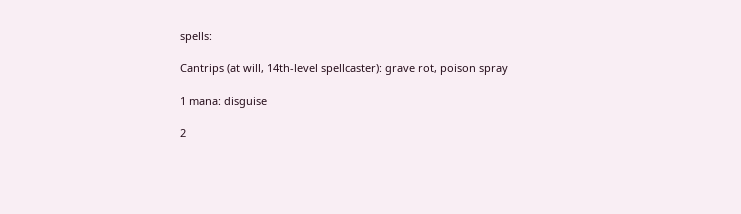spells:

Cantrips (at will, 14th-level spellcaster): grave rot, poison spray

1 mana: disguise

2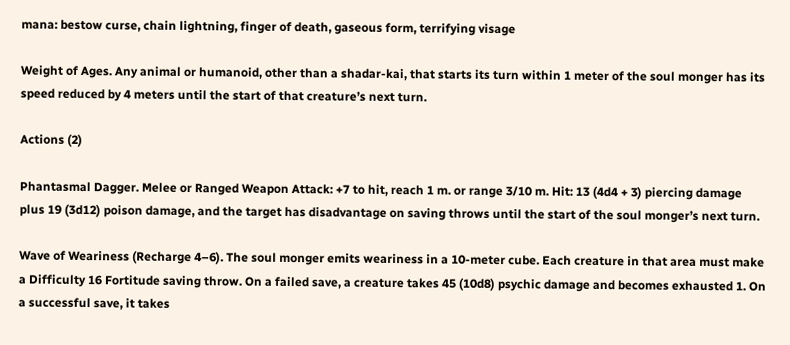mana: bestow curse, chain lightning, finger of death, gaseous form, terrifying visage

Weight of Ages. Any animal or humanoid, other than a shadar-kai, that starts its turn within 1 meter of the soul monger has its speed reduced by 4 meters until the start of that creature’s next turn.

Actions (2)

Phantasmal Dagger. Melee or Ranged Weapon Attack: +7 to hit, reach 1 m. or range 3/10 m. Hit: 13 (4d4 + 3) piercing damage plus 19 (3d12) poison damage, and the target has disadvantage on saving throws until the start of the soul monger’s next turn.

Wave of Weariness (Recharge 4–6). The soul monger emits weariness in a 10-meter cube. Each creature in that area must make a Difficulty 16 Fortitude saving throw. On a failed save, a creature takes 45 (10d8) psychic damage and becomes exhausted 1. On a successful save, it takes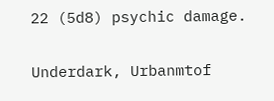22 (5d8) psychic damage.

Underdark, Urbanmtof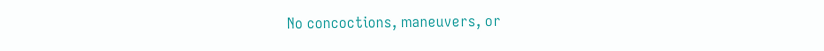No concoctions, maneuvers, or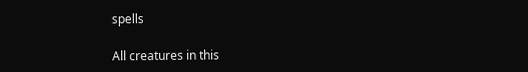spells

All creatures in this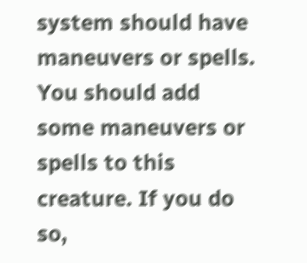system should have maneuvers or spells. You should add some maneuvers or spells to this creature. If you do so,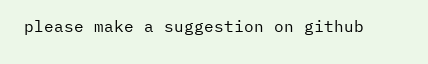please make a suggestion on github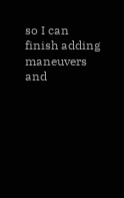so I can finish adding maneuvers and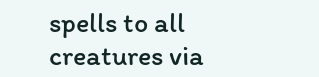spells to all creatures via